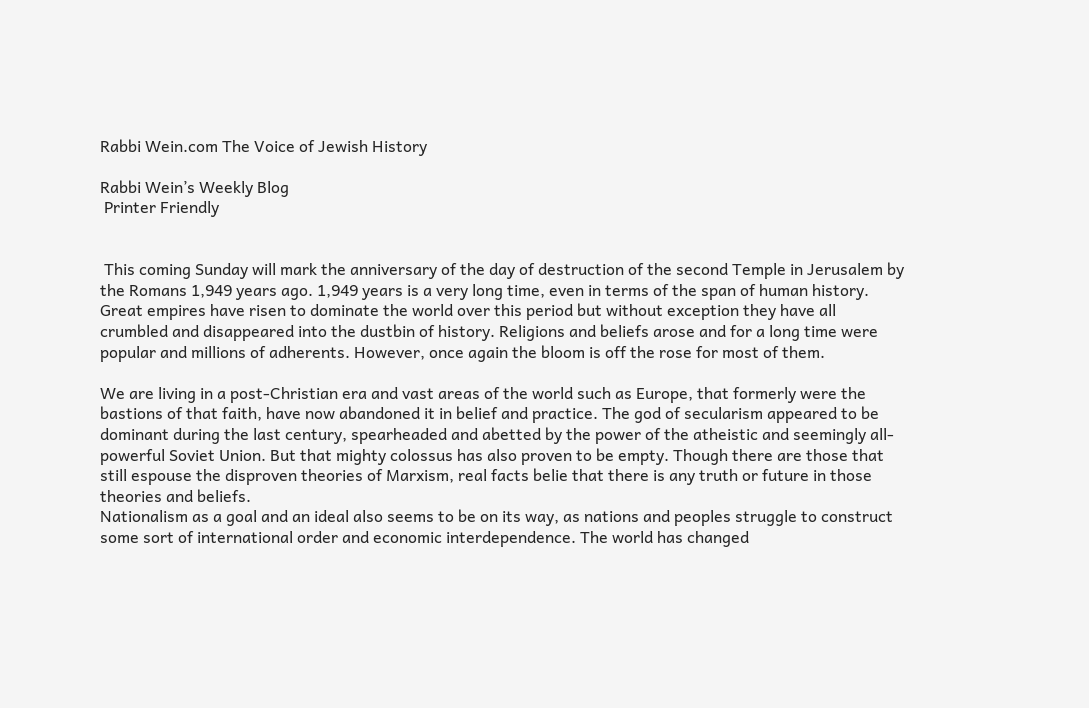Rabbi Wein.com The Voice of Jewish History

Rabbi Wein’s Weekly Blog
 Printer Friendly


 This coming Sunday will mark the anniversary of the day of destruction of the second Temple in Jerusalem by the Romans 1,949 years ago. 1,949 years is a very long time, even in terms of the span of human history. Great empires have risen to dominate the world over this period but without exception they have all crumbled and disappeared into the dustbin of history. Religions and beliefs arose and for a long time were popular and millions of adherents. However, once again the bloom is off the rose for most of them.

We are living in a post-Christian era and vast areas of the world such as Europe, that formerly were the bastions of that faith, have now abandoned it in belief and practice. The god of secularism appeared to be dominant during the last century, spearheaded and abetted by the power of the atheistic and seemingly all-powerful Soviet Union. But that mighty colossus has also proven to be empty. Though there are those that still espouse the disproven theories of Marxism, real facts belie that there is any truth or future in those theories and beliefs.
Nationalism as a goal and an ideal also seems to be on its way, as nations and peoples struggle to construct some sort of international order and economic interdependence. The world has changed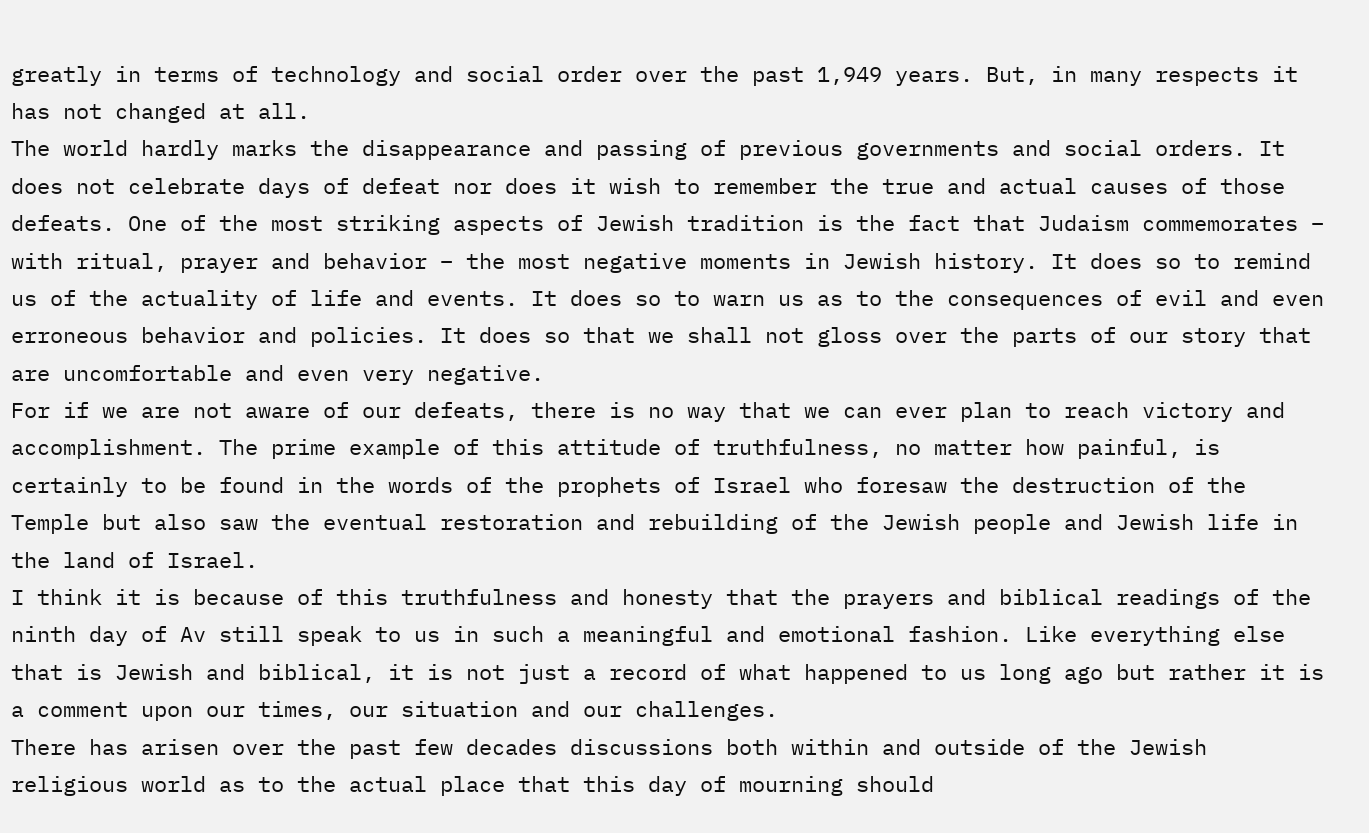greatly in terms of technology and social order over the past 1,949 years. But, in many respects it has not changed at all.
The world hardly marks the disappearance and passing of previous governments and social orders. It does not celebrate days of defeat nor does it wish to remember the true and actual causes of those defeats. One of the most striking aspects of Jewish tradition is the fact that Judaism commemorates – with ritual, prayer and behavior – the most negative moments in Jewish history. It does so to remind us of the actuality of life and events. It does so to warn us as to the consequences of evil and even erroneous behavior and policies. It does so that we shall not gloss over the parts of our story that are uncomfortable and even very negative.
For if we are not aware of our defeats, there is no way that we can ever plan to reach victory and accomplishment. The prime example of this attitude of truthfulness, no matter how painful, is certainly to be found in the words of the prophets of Israel who foresaw the destruction of the Temple but also saw the eventual restoration and rebuilding of the Jewish people and Jewish life in the land of Israel.
I think it is because of this truthfulness and honesty that the prayers and biblical readings of the ninth day of Av still speak to us in such a meaningful and emotional fashion. Like everything else that is Jewish and biblical, it is not just a record of what happened to us long ago but rather it is a comment upon our times, our situation and our challenges.
There has arisen over the past few decades discussions both within and outside of the Jewish religious world as to the actual place that this day of mourning should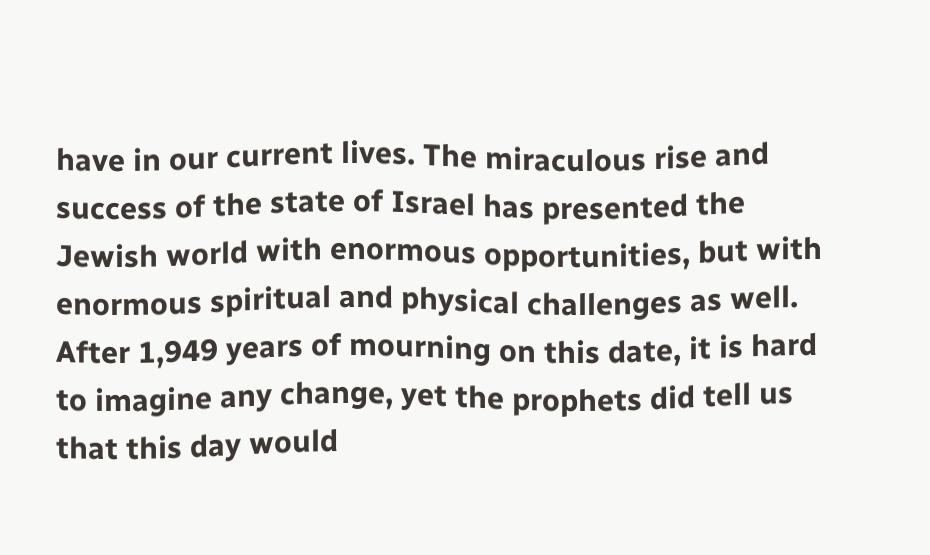have in our current lives. The miraculous rise and success of the state of Israel has presented the Jewish world with enormous opportunities, but with enormous spiritual and physical challenges as well. After 1,949 years of mourning on this date, it is hard to imagine any change, yet the prophets did tell us that this day would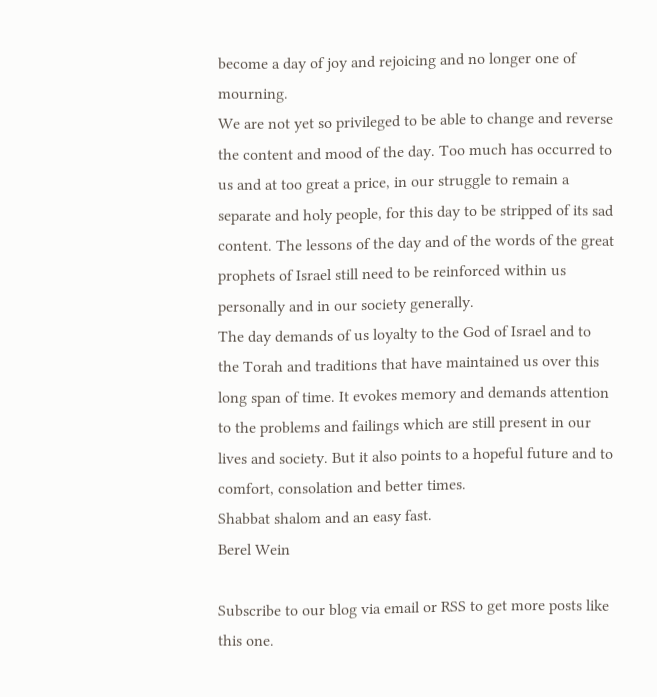become a day of joy and rejoicing and no longer one of mourning.
We are not yet so privileged to be able to change and reverse the content and mood of the day. Too much has occurred to us and at too great a price, in our struggle to remain a separate and holy people, for this day to be stripped of its sad content. The lessons of the day and of the words of the great prophets of Israel still need to be reinforced within us personally and in our society generally.
The day demands of us loyalty to the God of Israel and to the Torah and traditions that have maintained us over this long span of time. It evokes memory and demands attention to the problems and failings which are still present in our lives and society. But it also points to a hopeful future and to comfort, consolation and better times.
Shabbat shalom and an easy fast.
Berel Wein

Subscribe to our blog via email or RSS to get more posts like this one.